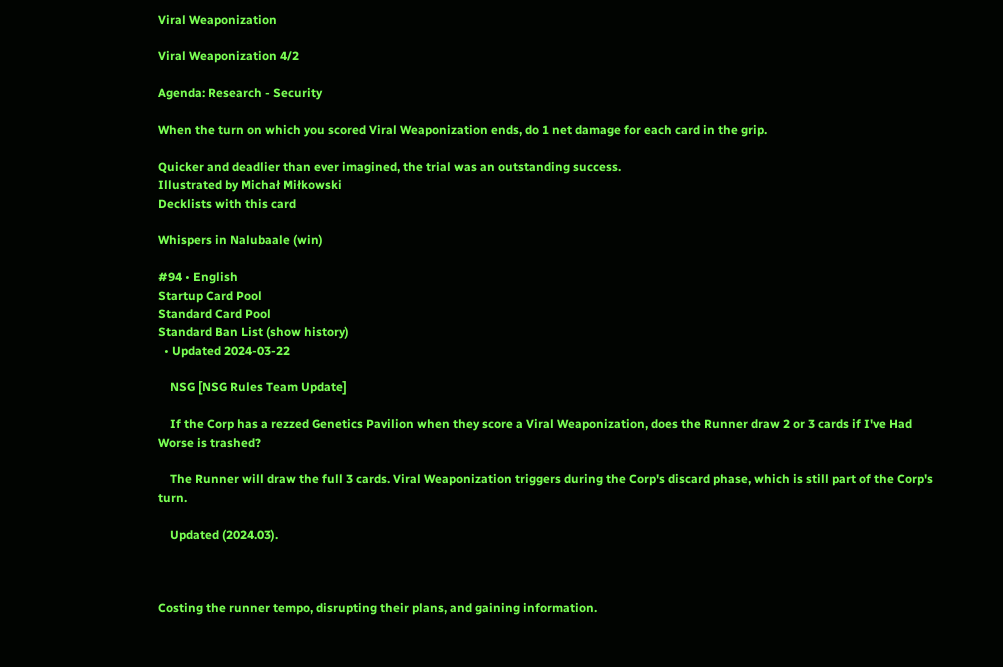Viral Weaponization

Viral Weaponization 4/2

Agenda: Research - Security

When the turn on which you scored Viral Weaponization ends, do 1 net damage for each card in the grip.

Quicker and deadlier than ever imagined, the trial was an outstanding success.
Illustrated by Michał Miłkowski
Decklists with this card

Whispers in Nalubaale (win)

#94 • English
Startup Card Pool
Standard Card Pool
Standard Ban List (show history)
  • Updated 2024-03-22

    NSG [NSG Rules Team Update]

    If the Corp has a rezzed Genetics Pavilion when they score a Viral Weaponization, does the Runner draw 2 or 3 cards if I've Had Worse is trashed?

    The Runner will draw the full 3 cards. Viral Weaponization triggers during the Corp's discard phase, which is still part of the Corp's turn.

    Updated (2024.03).



Costing the runner tempo, disrupting their plans, and gaining information.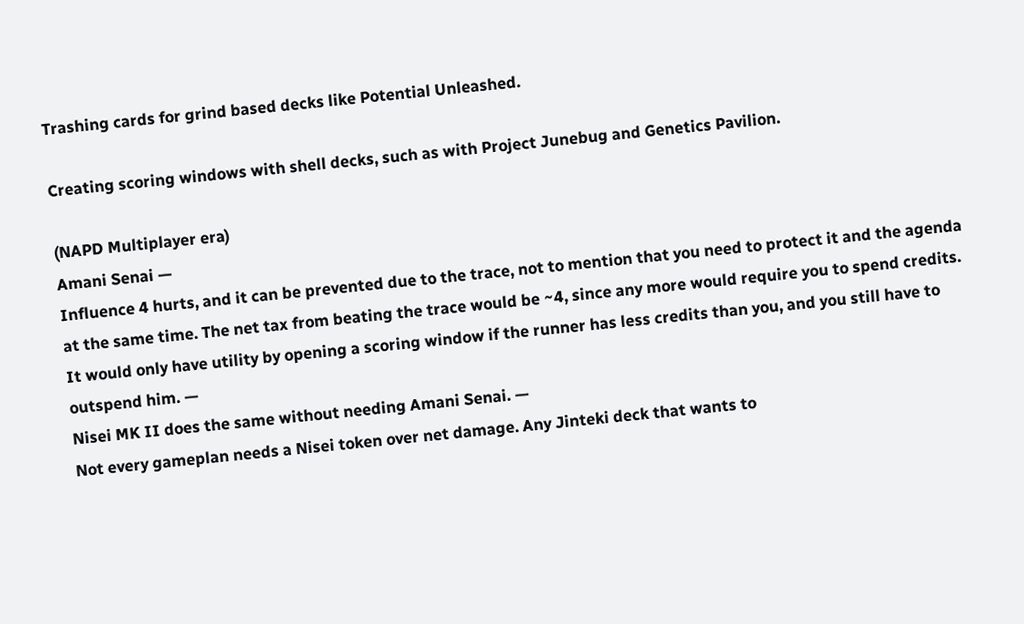Trashing cards for grind based decks like Potential Unleashed.

Creating scoring windows with shell decks, such as with Project Junebug and Genetics Pavilion.

(NAPD Multiplayer era)
Amani Senai —
Influence 4 hurts, and it can be prevented due to the trace, not to mention that you need to protect it and the agenda at the same time. The net tax from beating the trace would be ~4, since any more would require you to spend credits. It would only have utility by opening a scoring window if the runner has less credits than you, and you still have to outspend him. —
Nisei MK II does the same without needing Amani Senai. —
Not every gameplan needs a Nisei token over net damage. Any Jinteki deck that wants to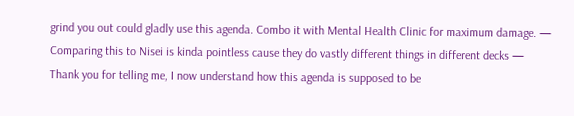grind you out could gladly use this agenda. Combo it with Mental Health Clinic for maximum damage. —
Comparing this to Nisei is kinda pointless cause they do vastly different things in different decks —
Thank you for telling me, I now understand how this agenda is supposed to be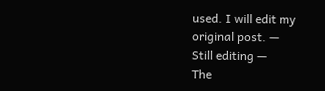used. I will edit my original post. —
Still editing —
The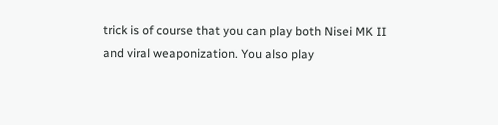trick is of course that you can play both Nisei MK II and viral weaponization. You also play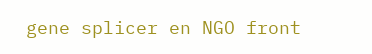gene splicer en NGO front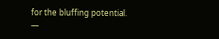for the bluffing potential. —